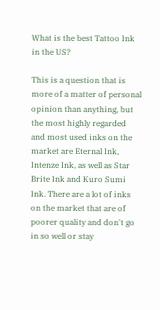What is the best Tattoo Ink in the US?

This is a question that is more of a matter of personal opinion than anything, but the most highly regarded and most used inks on the market are Eternal Ink, Intenze Ink, as well as Star Brite Ink and Kuro Sumi Ink. There are a lot of inks on the market that are of poorer quality and don't go in so well or stay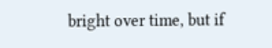bright over time, but if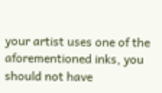your artist uses one of the aforementioned inks, you should not have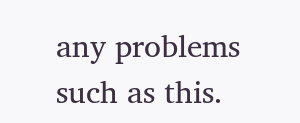any problems such as this.